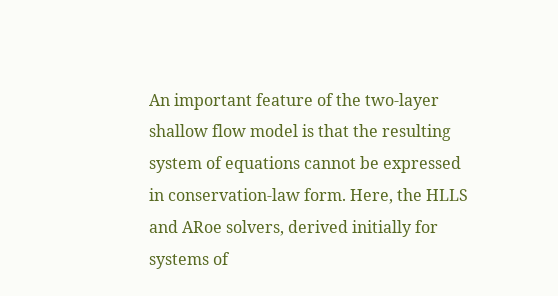An important feature of the two-layer shallow flow model is that the resulting system of equations cannot be expressed in conservation-law form. Here, the HLLS and ARoe solvers, derived initially for systems of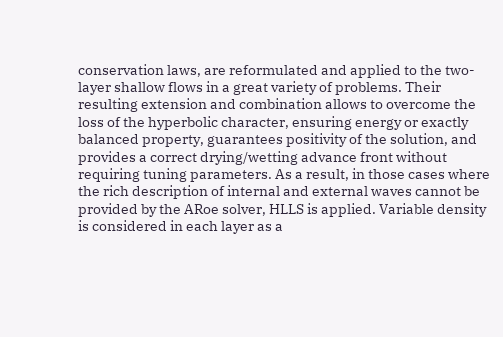conservation laws, are reformulated and applied to the two-layer shallow flows in a great variety of problems. Their resulting extension and combination allows to overcome the loss of the hyperbolic character, ensuring energy or exactly balanced property, guarantees positivity of the solution, and provides a correct drying/wetting advance front without requiring tuning parameters. As a result, in those cases where the rich description of internal and external waves cannot be provided by the ARoe solver, HLLS is applied. Variable density is considered in each layer as a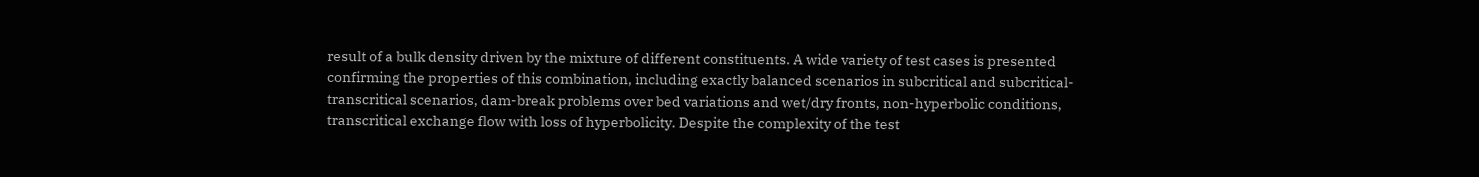result of a bulk density driven by the mixture of different constituents. A wide variety of test cases is presented confirming the properties of this combination, including exactly balanced scenarios in subcritical and subcritical-transcritical scenarios, dam-break problems over bed variations and wet/dry fronts, non-hyperbolic conditions, transcritical exchange flow with loss of hyperbolicity. Despite the complexity of the test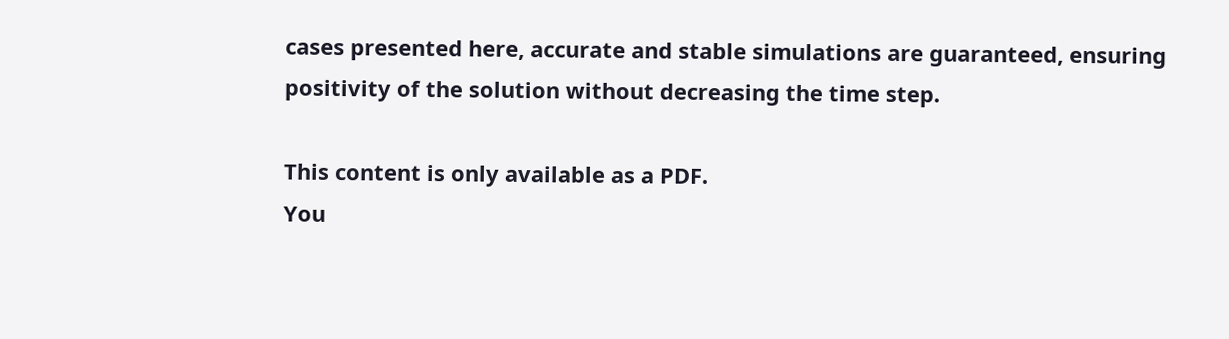cases presented here, accurate and stable simulations are guaranteed, ensuring positivity of the solution without decreasing the time step.

This content is only available as a PDF.
You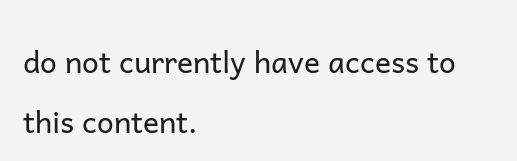do not currently have access to this content.